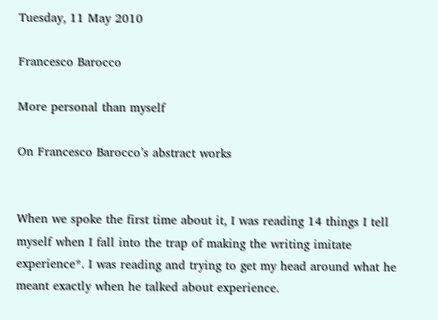Tuesday, 11 May 2010

Francesco Barocco

More personal than myself

On Francesco Barocco’s abstract works


When we spoke the first time about it, I was reading 14 things I tell myself when I fall into the trap of making the writing imitate experience*. I was reading and trying to get my head around what he meant exactly when he talked about experience.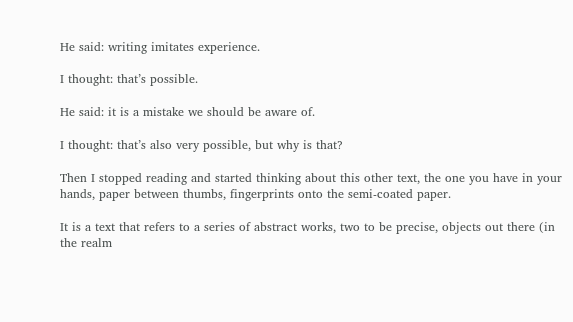He said: writing imitates experience.

I thought: that’s possible.

He said: it is a mistake we should be aware of.

I thought: that’s also very possible, but why is that?

Then I stopped reading and started thinking about this other text, the one you have in your hands, paper between thumbs, fingerprints onto the semi-coated paper.

It is a text that refers to a series of abstract works, two to be precise, objects out there (in the realm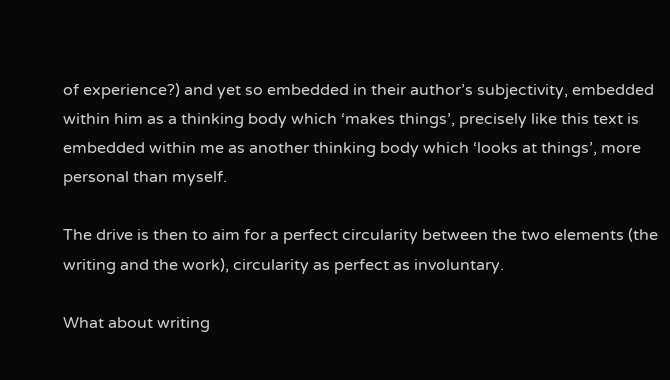of experience?) and yet so embedded in their author’s subjectivity, embedded within him as a thinking body which ‘makes things’, precisely like this text is embedded within me as another thinking body which ‘looks at things’, more personal than myself.

The drive is then to aim for a perfect circularity between the two elements (the writing and the work), circularity as perfect as involuntary.

What about writing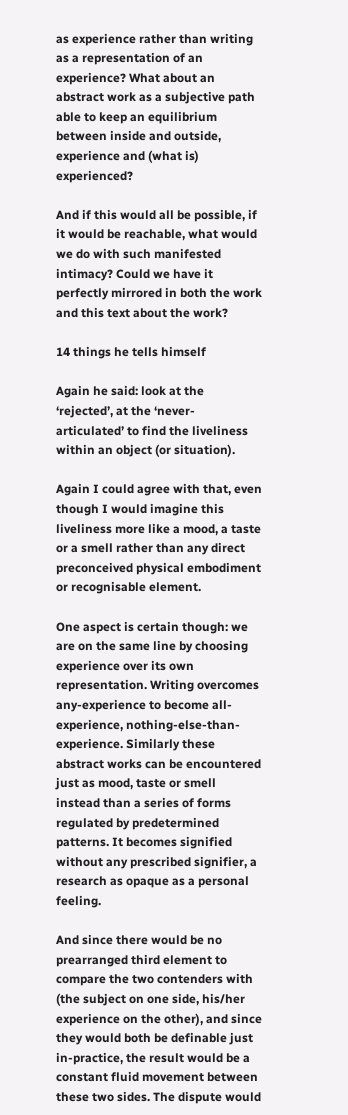as experience rather than writing as a representation of an experience? What about an abstract work as a subjective path able to keep an equilibrium between inside and outside, experience and (what is) experienced?

And if this would all be possible, if it would be reachable, what would we do with such manifested intimacy? Could we have it perfectly mirrored in both the work and this text about the work?

14 things he tells himself

Again he said: look at the ‘rejected’, at the ‘never-articulated’ to find the liveliness within an object (or situation).

Again I could agree with that, even though I would imagine this liveliness more like a mood, a taste or a smell rather than any direct preconceived physical embodiment or recognisable element.

One aspect is certain though: we are on the same line by choosing experience over its own representation. Writing overcomes any-experience to become all-experience, nothing-else-than-experience. Similarly these abstract works can be encountered just as mood, taste or smell instead than a series of forms regulated by predetermined patterns. It becomes signified without any prescribed signifier, a research as opaque as a personal feeling.

And since there would be no prearranged third element to compare the two contenders with (the subject on one side, his/her experience on the other), and since they would both be definable just in-practice, the result would be a constant fluid movement between these two sides. The dispute would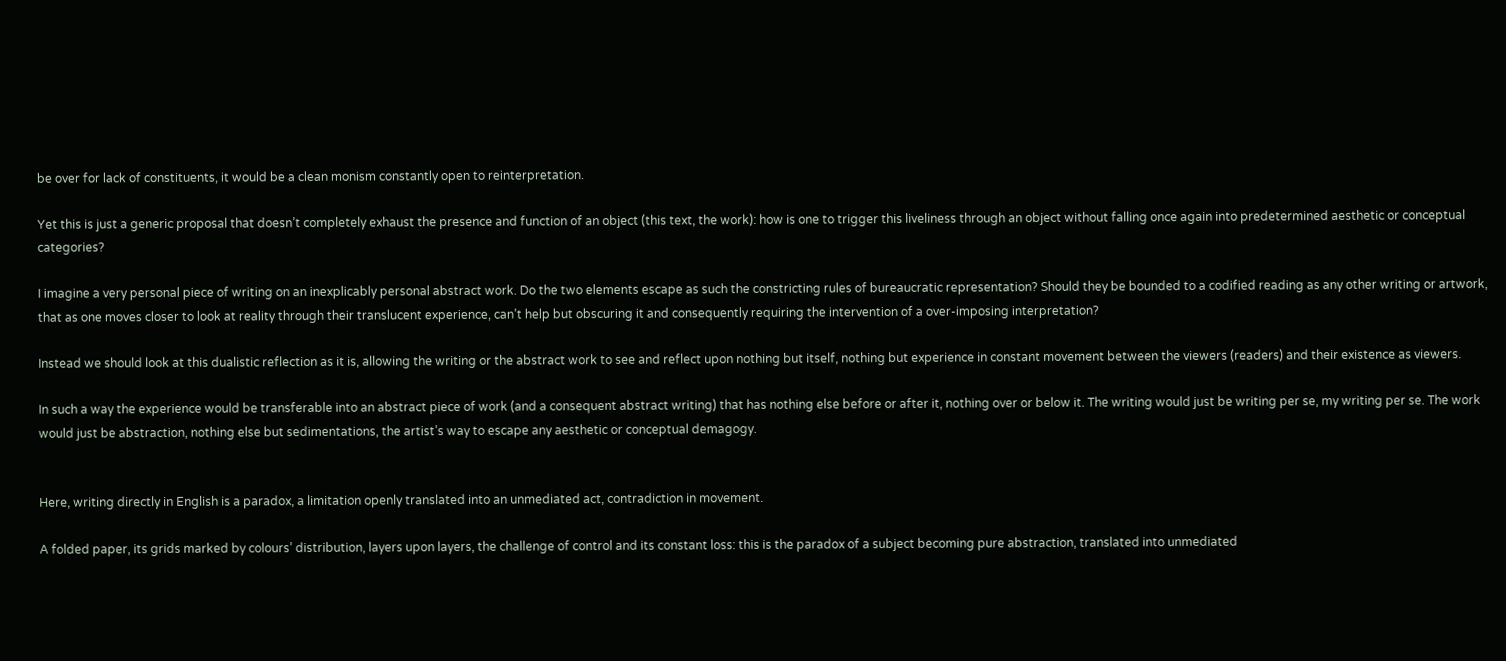be over for lack of constituents, it would be a clean monism constantly open to reinterpretation.

Yet this is just a generic proposal that doesn’t completely exhaust the presence and function of an object (this text, the work): how is one to trigger this liveliness through an object without falling once again into predetermined aesthetic or conceptual categories?

I imagine a very personal piece of writing on an inexplicably personal abstract work. Do the two elements escape as such the constricting rules of bureaucratic representation? Should they be bounded to a codified reading as any other writing or artwork, that as one moves closer to look at reality through their translucent experience, can’t help but obscuring it and consequently requiring the intervention of a over-imposing interpretation?

Instead we should look at this dualistic reflection as it is, allowing the writing or the abstract work to see and reflect upon nothing but itself, nothing but experience in constant movement between the viewers (readers) and their existence as viewers.

In such a way the experience would be transferable into an abstract piece of work (and a consequent abstract writing) that has nothing else before or after it, nothing over or below it. The writing would just be writing per se, my writing per se. The work would just be abstraction, nothing else but sedimentations, the artist’s way to escape any aesthetic or conceptual demagogy.


Here, writing directly in English is a paradox, a limitation openly translated into an unmediated act, contradiction in movement.

A folded paper, its grids marked by colours’ distribution, layers upon layers, the challenge of control and its constant loss: this is the paradox of a subject becoming pure abstraction, translated into unmediated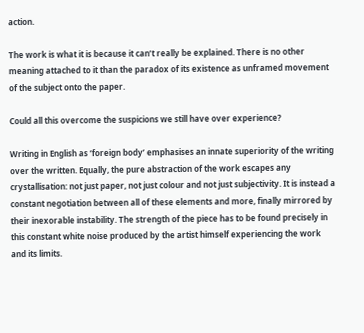action.

The work is what it is because it can’t really be explained. There is no other meaning attached to it than the paradox of its existence as unframed movement of the subject onto the paper.

Could all this overcome the suspicions we still have over experience?

Writing in English as ‘foreign body’ emphasises an innate superiority of the writing over the written. Equally, the pure abstraction of the work escapes any crystallisation: not just paper, not just colour and not just subjectivity. It is instead a constant negotiation between all of these elements and more, finally mirrored by their inexorable instability. The strength of the piece has to be found precisely in this constant white noise produced by the artist himself experiencing the work and its limits.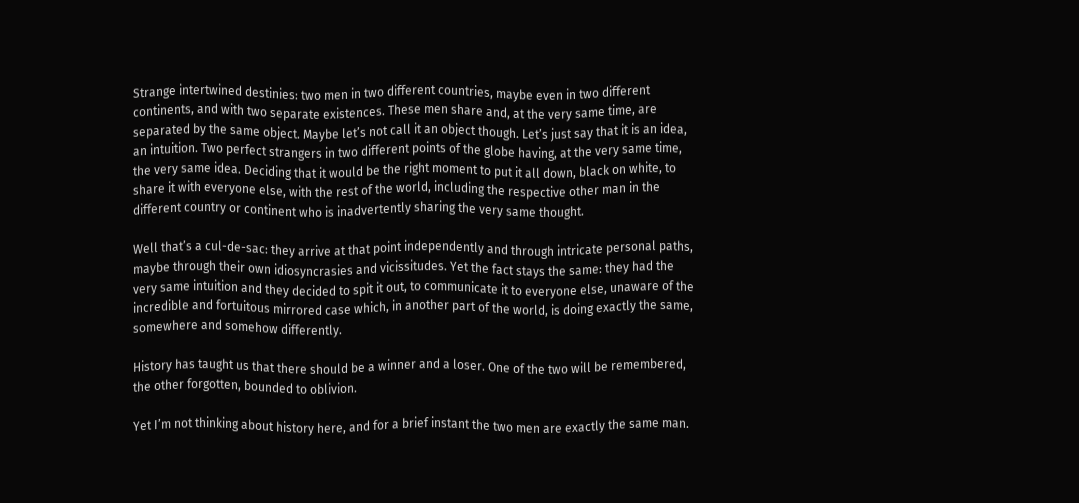Strange intertwined destinies: two men in two different countries, maybe even in two different continents, and with two separate existences. These men share and, at the very same time, are separated by the same object. Maybe let’s not call it an object though. Let’s just say that it is an idea, an intuition. Two perfect strangers in two different points of the globe having, at the very same time, the very same idea. Deciding that it would be the right moment to put it all down, black on white, to share it with everyone else, with the rest of the world, including the respective other man in the different country or continent who is inadvertently sharing the very same thought.

Well that’s a cul-de-sac: they arrive at that point independently and through intricate personal paths, maybe through their own idiosyncrasies and vicissitudes. Yet the fact stays the same: they had the very same intuition and they decided to spit it out, to communicate it to everyone else, unaware of the incredible and fortuitous mirrored case which, in another part of the world, is doing exactly the same, somewhere and somehow differently.

History has taught us that there should be a winner and a loser. One of the two will be remembered, the other forgotten, bounded to oblivion.

Yet I’m not thinking about history here, and for a brief instant the two men are exactly the same man.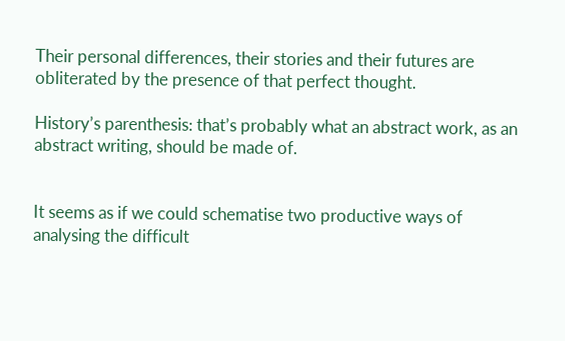Their personal differences, their stories and their futures are obliterated by the presence of that perfect thought.

History’s parenthesis: that’s probably what an abstract work, as an abstract writing, should be made of.


It seems as if we could schematise two productive ways of analysing the difficult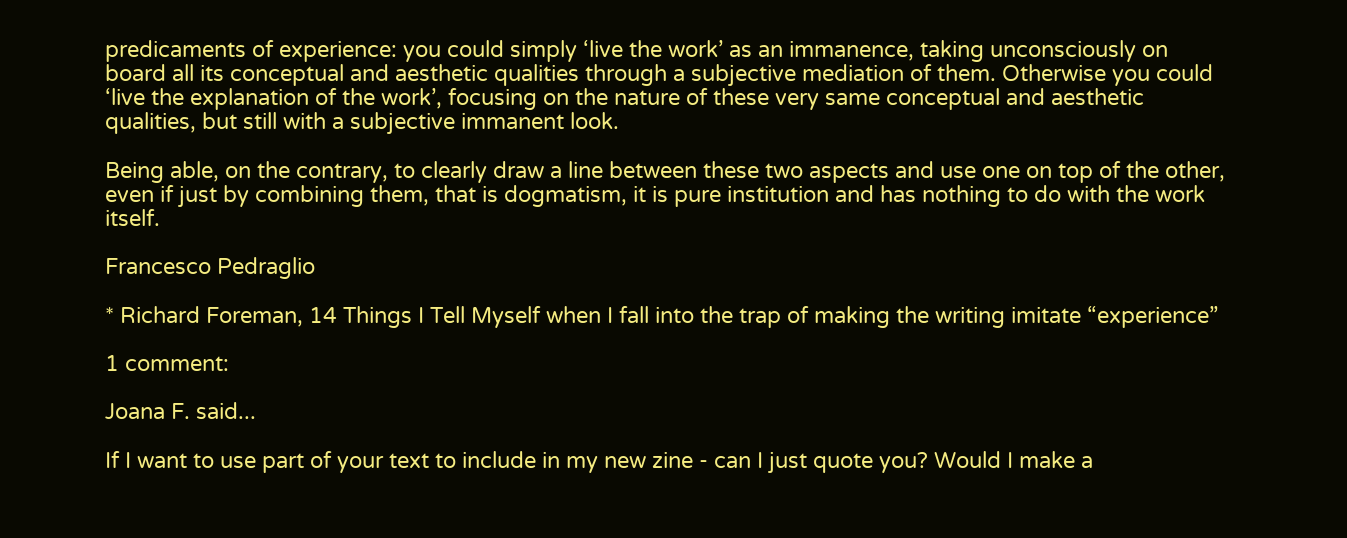predicaments of experience: you could simply ‘live the work’ as an immanence, taking unconsciously on board all its conceptual and aesthetic qualities through a subjective mediation of them. Otherwise you could ‘live the explanation of the work’, focusing on the nature of these very same conceptual and aesthetic qualities, but still with a subjective immanent look.

Being able, on the contrary, to clearly draw a line between these two aspects and use one on top of the other, even if just by combining them, that is dogmatism, it is pure institution and has nothing to do with the work itself.

Francesco Pedraglio

* Richard Foreman, 14 Things I Tell Myself when I fall into the trap of making the writing imitate “experience”

1 comment:

Joana F. said...

If I want to use part of your text to include in my new zine - can I just quote you? Would I make a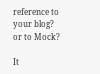reference to your blog? or to Mock?

It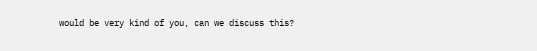would be very kind of you, can we discuss this?